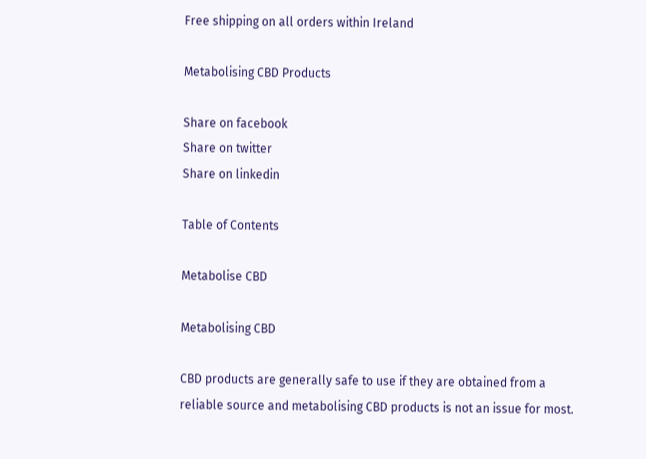Free shipping on all orders within Ireland

Metabolising CBD Products

Share on facebook
Share on twitter
Share on linkedin

Table of Contents

Metabolise CBD

Metabolising CBD

CBD products are generally safe to use if they are obtained from a reliable source and metabolising CBD products is not an issue for most.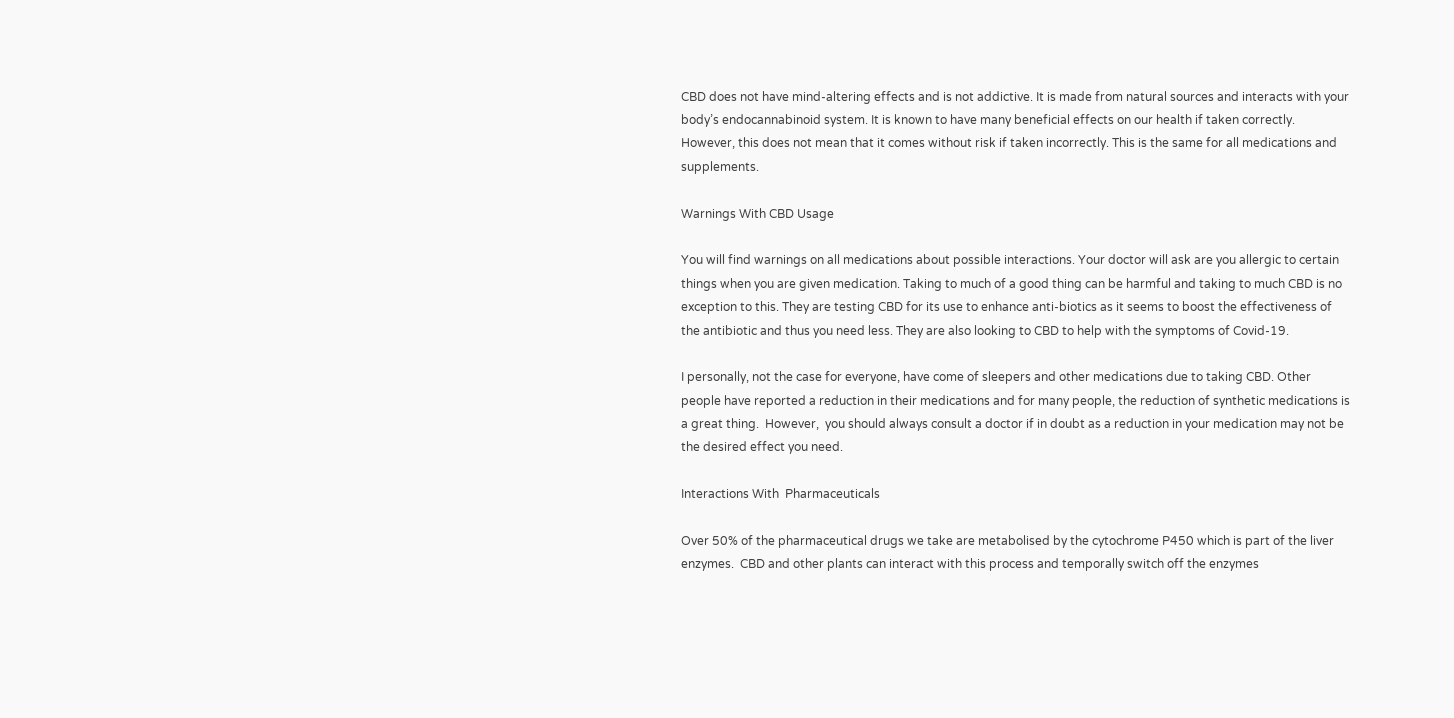CBD does not have mind-altering effects and is not addictive. It is made from natural sources and interacts with your body’s endocannabinoid system. It is known to have many beneficial effects on our health if taken correctly.  However, this does not mean that it comes without risk if taken incorrectly. This is the same for all medications and supplements.

Warnings With CBD Usage

You will find warnings on all medications about possible interactions. Your doctor will ask are you allergic to certain things when you are given medication. Taking to much of a good thing can be harmful and taking to much CBD is no exception to this. They are testing CBD for its use to enhance anti-biotics as it seems to boost the effectiveness of the antibiotic and thus you need less. They are also looking to CBD to help with the symptoms of Covid-19.

I personally, not the case for everyone, have come of sleepers and other medications due to taking CBD. Other people have reported a reduction in their medications and for many people, the reduction of synthetic medications is a great thing.  However,  you should always consult a doctor if in doubt as a reduction in your medication may not be the desired effect you need.

Interactions With  Pharmaceuticals

Over 50% of the pharmaceutical drugs we take are metabolised by the cytochrome P450 which is part of the liver enzymes.  CBD and other plants can interact with this process and temporally switch off the enzymes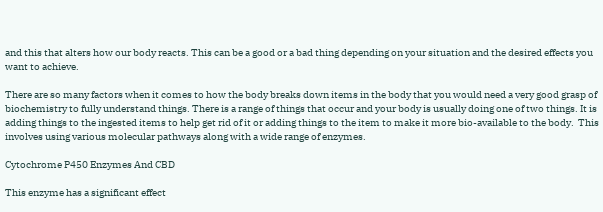and this that alters how our body reacts. This can be a good or a bad thing depending on your situation and the desired effects you want to achieve.

There are so many factors when it comes to how the body breaks down items in the body that you would need a very good grasp of biochemistry to fully understand things. There is a range of things that occur and your body is usually doing one of two things. It is adding things to the ingested items to help get rid of it or adding things to the item to make it more bio-available to the body.  This involves using various molecular pathways along with a wide range of enzymes.

Cytochrome P450 Enzymes And CBD

This enzyme has a significant effect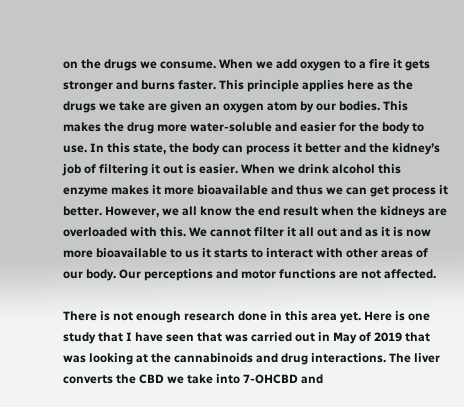on the drugs we consume. When we add oxygen to a fire it gets stronger and burns faster. This principle applies here as the drugs we take are given an oxygen atom by our bodies. This makes the drug more water-soluble and easier for the body to use. In this state, the body can process it better and the kidney’s job of filtering it out is easier. When we drink alcohol this enzyme makes it more bioavailable and thus we can get process it better. However, we all know the end result when the kidneys are overloaded with this. We cannot filter it all out and as it is now more bioavailable to us it starts to interact with other areas of our body. Our perceptions and motor functions are not affected.

There is not enough research done in this area yet. Here is one study that I have seen that was carried out in May of 2019 that was looking at the cannabinoids and drug interactions. The liver converts the CBD we take into 7-OHCBD and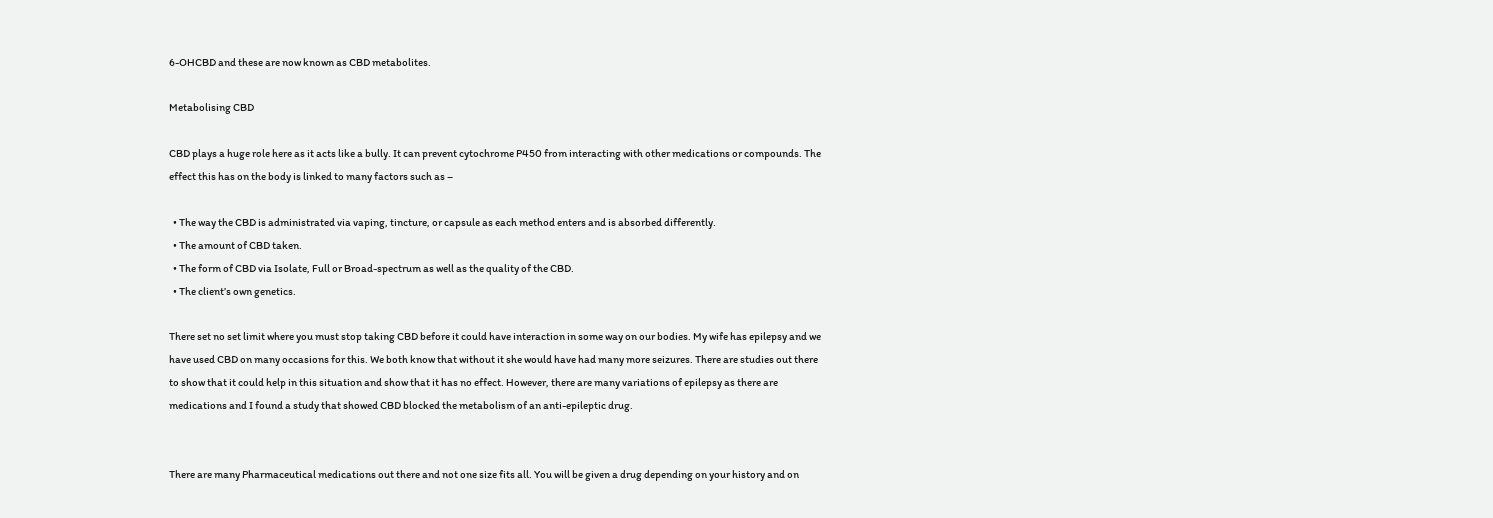6-OHCBD and these are now known as CBD metabolites.

Metabolising CBD

CBD plays a huge role here as it acts like a bully. It can prevent cytochrome P450 from interacting with other medications or compounds. The effect this has on the body is linked to many factors such as –

  • The way the CBD is administrated via vaping, tincture, or capsule as each method enters and is absorbed differently.
  • The amount of CBD taken.
  • The form of CBD via Isolate, Full or Broad-spectrum as well as the quality of the CBD.
  • The client’s own genetics.

There set no set limit where you must stop taking CBD before it could have interaction in some way on our bodies. My wife has epilepsy and we have used CBD on many occasions for this. We both know that without it she would have had many more seizures. There are studies out there to show that it could help in this situation and show that it has no effect. However, there are many variations of epilepsy as there are medications and I found a study that showed CBD blocked the metabolism of an anti-epileptic drug.


There are many Pharmaceutical medications out there and not one size fits all. You will be given a drug depending on your history and on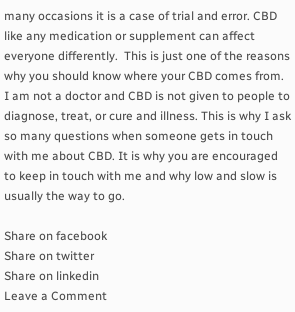many occasions it is a case of trial and error. CBD like any medication or supplement can affect everyone differently.  This is just one of the reasons why you should know where your CBD comes from. I am not a doctor and CBD is not given to people to diagnose, treat, or cure and illness. This is why I ask so many questions when someone gets in touch with me about CBD. It is why you are encouraged to keep in touch with me and why low and slow is usually the way to go.

Share on facebook
Share on twitter
Share on linkedin
Leave a Comment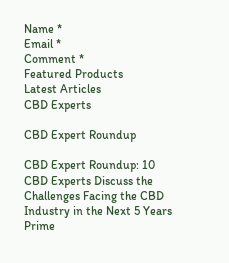Name *
Email *
Comment *
Featured Products
Latest Articles
CBD Experts

CBD Expert Roundup

CBD Expert Roundup: 10 CBD Experts Discuss the Challenges Facing the CBD Industry in the Next 5 Years Prime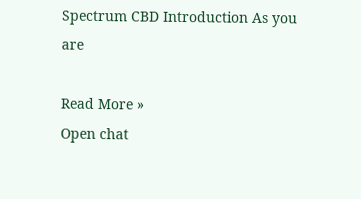Spectrum CBD Introduction As you are

Read More »
Open chat